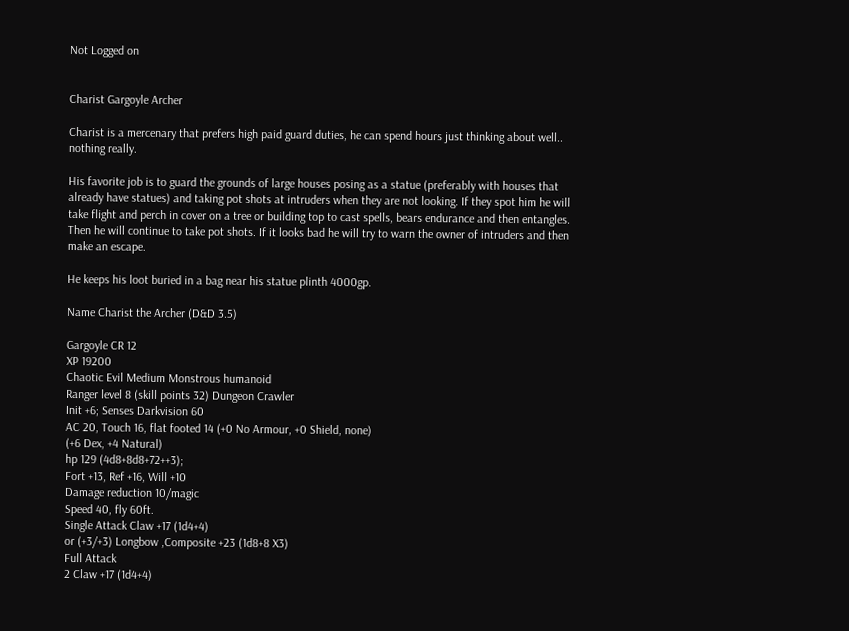Not Logged on


Charist Gargoyle Archer

Charist is a mercenary that prefers high paid guard duties, he can spend hours just thinking about well.. nothing really.

His favorite job is to guard the grounds of large houses posing as a statue (preferably with houses that already have statues) and taking pot shots at intruders when they are not looking. If they spot him he will take flight and perch in cover on a tree or building top to cast spells, bears endurance and then entangles. Then he will continue to take pot shots. If it looks bad he will try to warn the owner of intruders and then make an escape.

He keeps his loot buried in a bag near his statue plinth 4000gp.

Name Charist the Archer (D&D 3.5)

Gargoyle CR 12
XP 19200
Chaotic Evil Medium Monstrous humanoid
Ranger level 8 (skill points 32) Dungeon Crawler
Init +6; Senses Darkvision 60
AC 20, Touch 16, flat footed 14 (+0 No Armour, +0 Shield, none)
(+6 Dex, +4 Natural)
hp 129 (4d8+8d8+72++3);
Fort +13, Ref +16, Will +10
Damage reduction 10/magic
Speed 40, fly 60ft.
Single Attack Claw +17 (1d4+4)
or (+3/+3) Longbow ,Composite +23 (1d8+8 X3)
Full Attack
2 Claw +17 (1d4+4)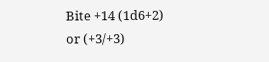Bite +14 (1d6+2)
or (+3/+3)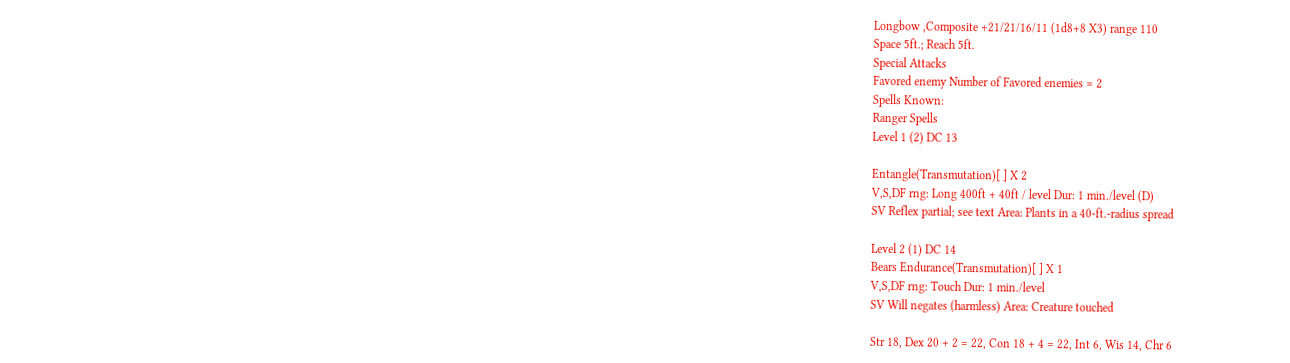Longbow ,Composite +21/21/16/11 (1d8+8 X3) range 110
Space 5ft.; Reach 5ft.
Special Attacks
Favored enemy Number of Favored enemies = 2
Spells Known:
Ranger Spells
Level 1 (2) DC 13

Entangle(Transmutation)[ ] X 2
V,S,DF rng: Long 400ft + 40ft / level Dur: 1 min./level (D)
SV Reflex partial; see text Area: Plants in a 40-ft.-radius spread

Level 2 (1) DC 14
Bears Endurance(Transmutation)[ ] X 1
V,S,DF rng: Touch Dur: 1 min./level
SV Will negates (harmless) Area: Creature touched

Str 18, Dex 20 + 2 = 22, Con 18 + 4 = 22, Int 6, Wis 14, Chr 6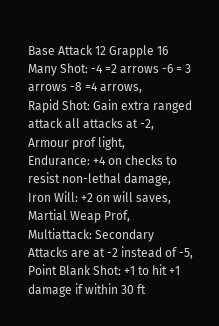Base Attack 12 Grapple 16
Many Shot: -4 =2 arrows -6 = 3 arrows -8 =4 arrows,
Rapid Shot: Gain extra ranged attack all attacks at -2,
Armour prof light,
Endurance: +4 on checks to resist non-lethal damage,
Iron Will: +2 on will saves,
Martial Weap Prof,
Multiattack: Secondary Attacks are at -2 instead of -5,
Point Blank Shot: +1 to hit +1 damage if within 30 ft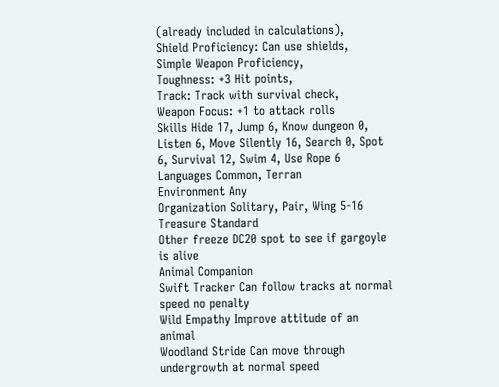(already included in calculations),
Shield Proficiency: Can use shields,
Simple Weapon Proficiency,
Toughness: +3 Hit points,
Track: Track with survival check,
Weapon Focus: +1 to attack rolls
Skills Hide 17, Jump 6, Know dungeon 0, Listen 6, Move Silently 16, Search 0, Spot 6, Survival 12, Swim 4, Use Rope 6
Languages Common, Terran
Environment Any
Organization Solitary, Pair, Wing 5-16
Treasure Standard
Other freeze DC20 spot to see if gargoyle is alive
Animal Companion
Swift Tracker Can follow tracks at normal speed no penalty
Wild Empathy Improve attitude of an animal
Woodland Stride Can move through undergrowth at normal speed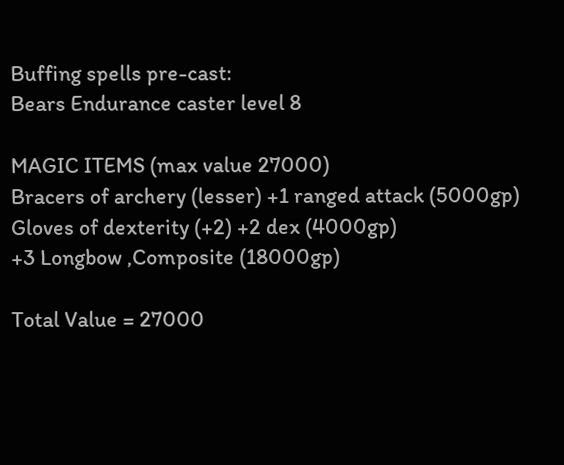Buffing spells pre-cast:
Bears Endurance caster level 8

MAGIC ITEMS (max value 27000)
Bracers of archery (lesser) +1 ranged attack (5000gp)
Gloves of dexterity (+2) +2 dex (4000gp)
+3 Longbow ,Composite (18000gp)

Total Value = 27000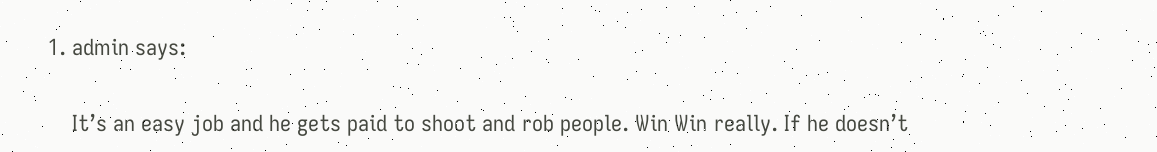1. admin says:

    It’s an easy job and he gets paid to shoot and rob people. Win Win really. If he doesn’t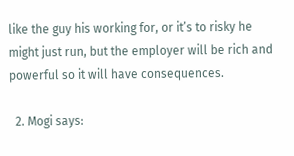like the guy his working for, or it’s to risky he might just run, but the employer will be rich and powerful so it will have consequences.

  2. Mogi says: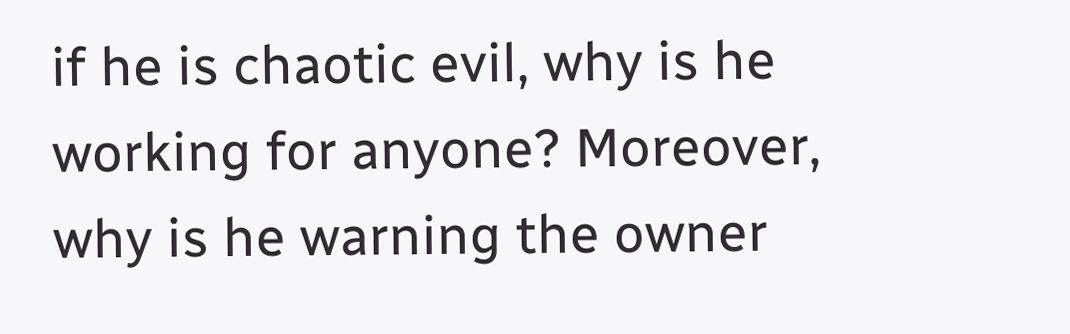if he is chaotic evil, why is he working for anyone? Moreover, why is he warning the owner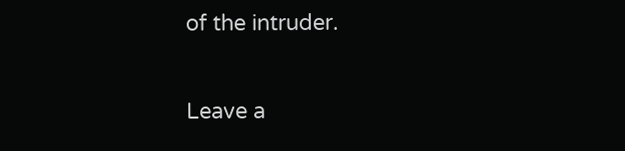of the intruder.

Leave a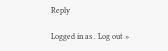Reply

Logged in as . Log out »